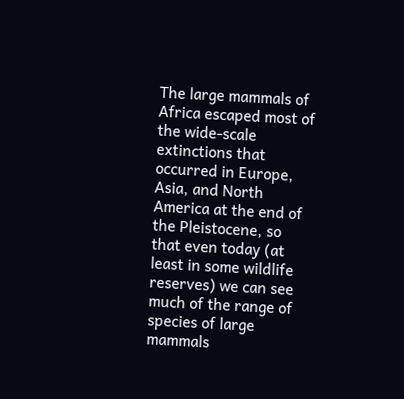The large mammals of Africa escaped most of the wide-scale extinctions that occurred in Europe, Asia, and North America at the end of the Pleistocene, so that even today (at least in some wildlife reserves) we can see much of the range of species of large mammals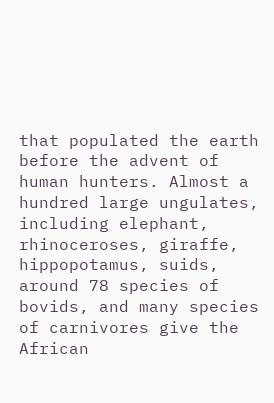that populated the earth before the advent of human hunters. Almost a hundred large ungulates, including elephant, rhinoceroses, giraffe, hippopotamus, suids, around 78 species of bovids, and many species of carnivores give the African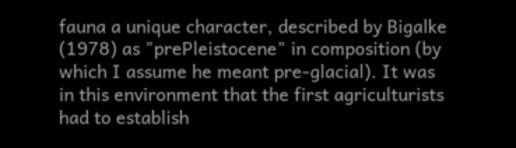fauna a unique character, described by Bigalke (1978) as "prePleistocene" in composition (by which I assume he meant pre-glacial). It was in this environment that the first agriculturists had to establish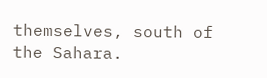themselves, south of the Sahara.